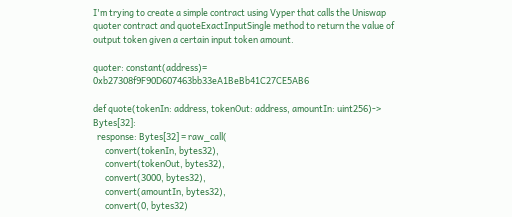I'm trying to create a simple contract using Vyper that calls the Uniswap quoter contract and quoteExactInputSingle method to return the value of output token given a certain input token amount.

quoter: constant(address)= 0xb27308f9F90D607463bb33eA1BeBb41C27CE5AB6

def quote(tokenIn: address, tokenOut: address, amountIn: uint256)-> Bytes[32]:
  response: Bytes[32] = raw_call(
      convert(tokenIn, bytes32),
      convert(tokenOut, bytes32),
      convert(3000, bytes32),
      convert(amountIn, bytes32),
      convert(0, bytes32)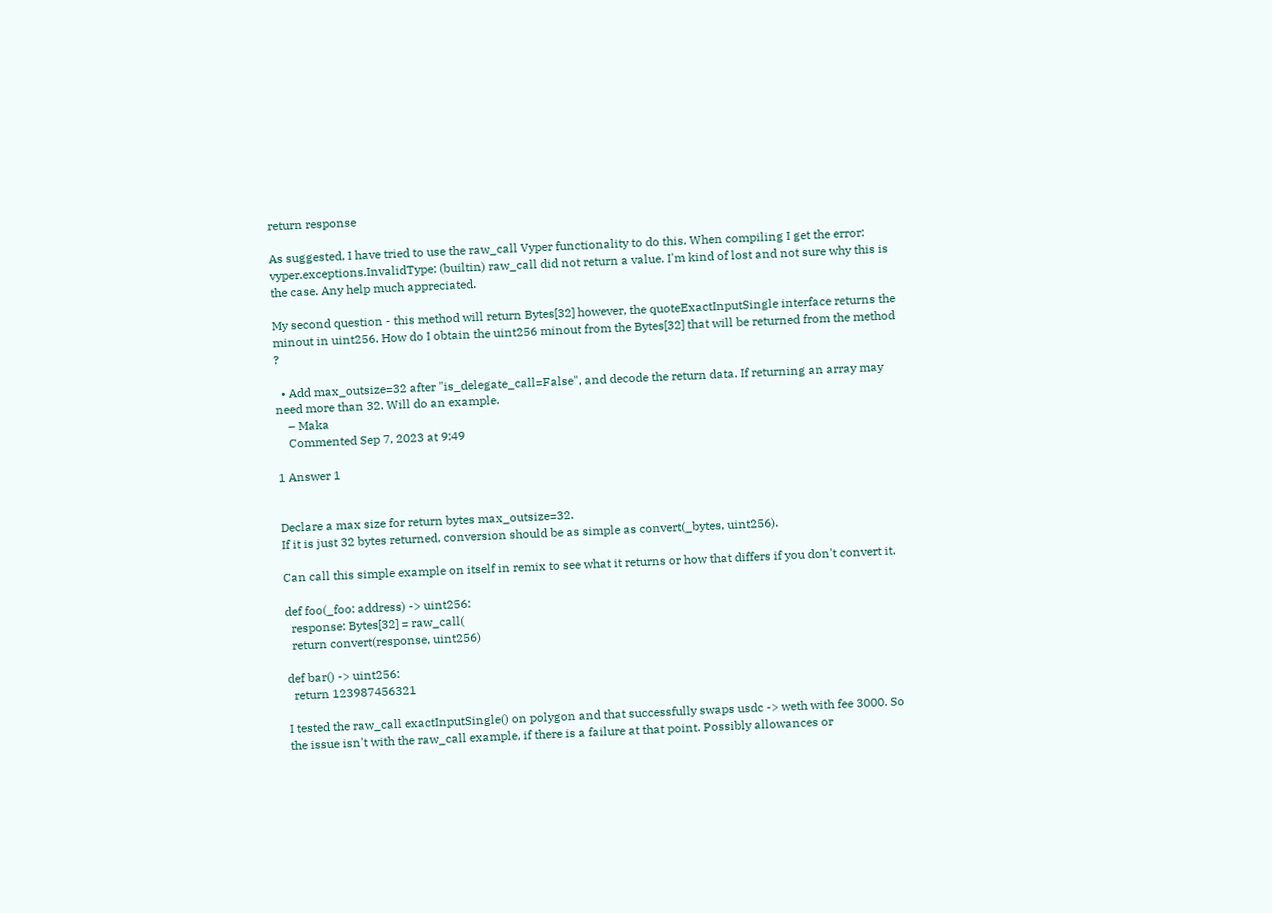return response

As suggested, I have tried to use the raw_call Vyper functionality to do this. When compiling I get the error: vyper.exceptions.InvalidType: (builtin) raw_call did not return a value. I'm kind of lost and not sure why this is the case. Any help much appreciated.

My second question - this method will return Bytes[32] however, the quoteExactInputSingle interface returns the minout in uint256. How do I obtain the uint256 minout from the Bytes[32] that will be returned from the method ?

  • Add max_outsize=32 after "is_delegate_call=False", and decode the return data. If returning an array may need more than 32. Will do an example.
    – Maka
    Commented Sep 7, 2023 at 9:49

1 Answer 1


Declare a max size for return bytes max_outsize=32.
If it is just 32 bytes returned, conversion should be as simple as convert(_bytes, uint256).

Can call this simple example on itself in remix to see what it returns or how that differs if you don't convert it.

def foo(_foo: address) -> uint256:
  response: Bytes[32] = raw_call(
  return convert(response, uint256)

def bar() -> uint256:
  return 123987456321

I tested the raw_call exactInputSingle() on polygon and that successfully swaps usdc -> weth with fee 3000. So the issue isn't with the raw_call example, if there is a failure at that point. Possibly allowances or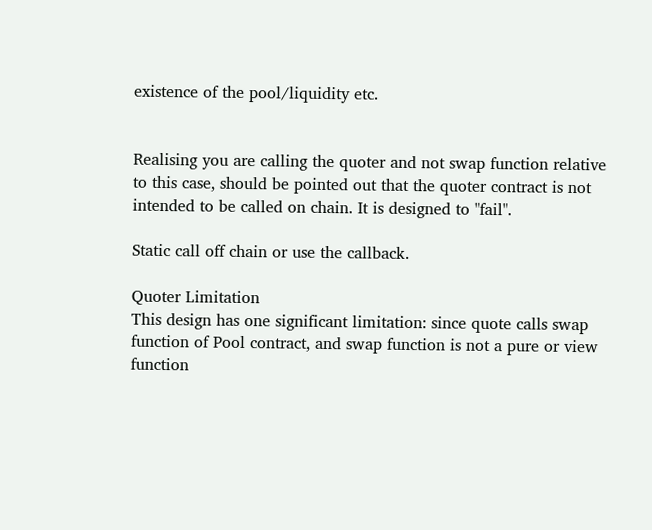existence of the pool/liquidity etc.


Realising you are calling the quoter and not swap function relative to this case, should be pointed out that the quoter contract is not intended to be called on chain. It is designed to "fail".

Static call off chain or use the callback.

Quoter Limitation
This design has one significant limitation: since quote calls swap function of Pool contract, and swap function is not a pure or view function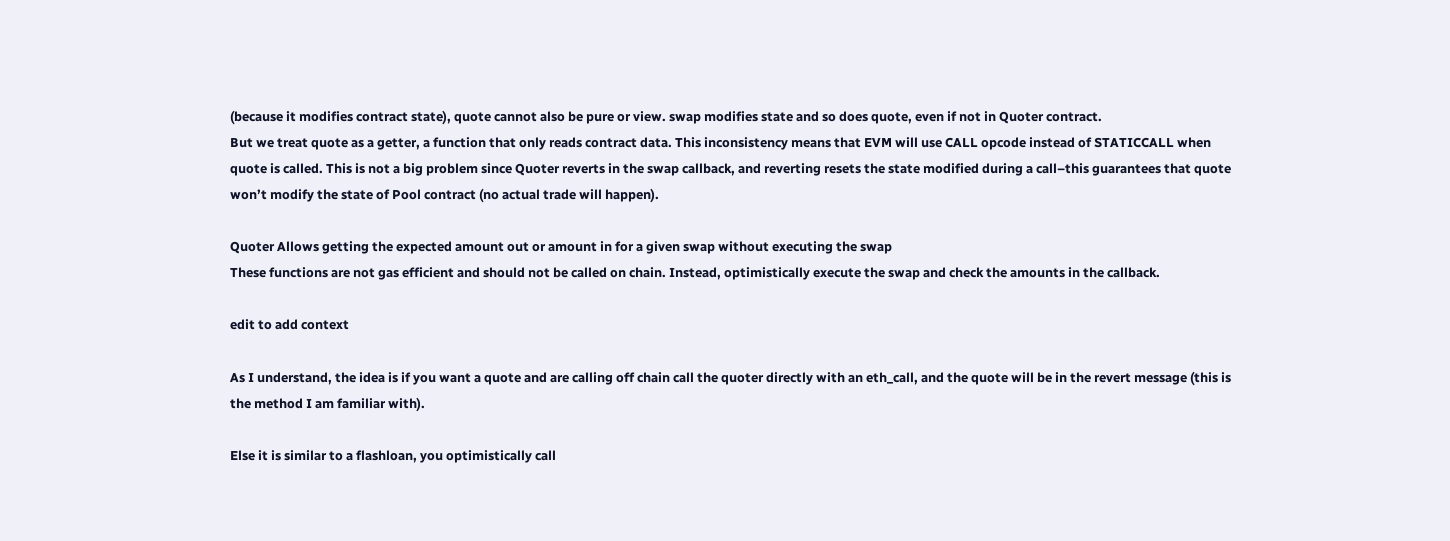(because it modifies contract state), quote cannot also be pure or view. swap modifies state and so does quote, even if not in Quoter contract.
But we treat quote as a getter, a function that only reads contract data. This inconsistency means that EVM will use CALL opcode instead of STATICCALL when quote is called. This is not a big problem since Quoter reverts in the swap callback, and reverting resets the state modified during a call–this guarantees that quote won’t modify the state of Pool contract (no actual trade will happen).

Quoter Allows getting the expected amount out or amount in for a given swap without executing the swap
These functions are not gas efficient and should not be called on chain. Instead, optimistically execute the swap and check the amounts in the callback.

edit to add context

As I understand, the idea is if you want a quote and are calling off chain call the quoter directly with an eth_call, and the quote will be in the revert message (this is the method I am familiar with).

Else it is similar to a flashloan, you optimistically call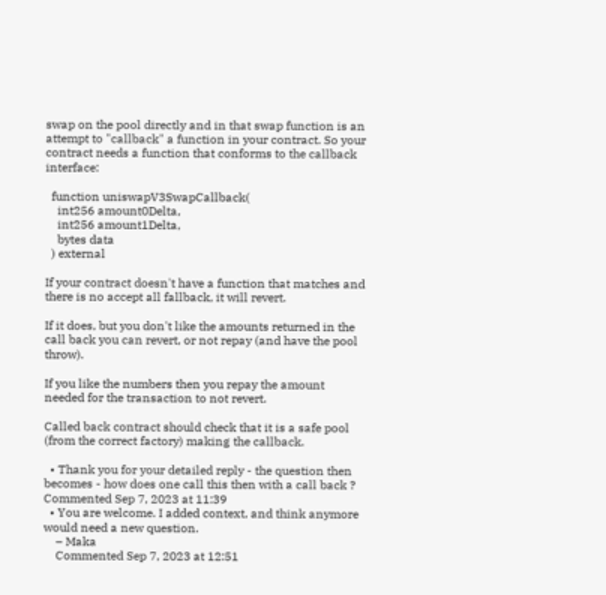swap on the pool directly and in that swap function is an attempt to "callback" a function in your contract. So your contract needs a function that conforms to the callback interface:

  function uniswapV3SwapCallback(
    int256 amount0Delta,
    int256 amount1Delta,
    bytes data
  ) external

If your contract doesn't have a function that matches and there is no accept all fallback, it will revert.

If it does, but you don't like the amounts returned in the call back you can revert, or not repay (and have the pool throw).

If you like the numbers then you repay the amount needed for the transaction to not revert.

Called back contract should check that it is a safe pool (from the correct factory) making the callback.

  • Thank you for your detailed reply - the question then becomes - how does one call this then with a call back ? Commented Sep 7, 2023 at 11:39
  • You are welcome. I added context, and think anymore would need a new question.
    – Maka
    Commented Sep 7, 2023 at 12:51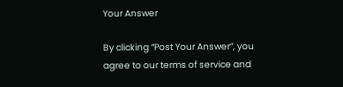Your Answer

By clicking “Post Your Answer”, you agree to our terms of service and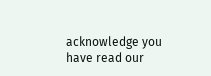acknowledge you have read our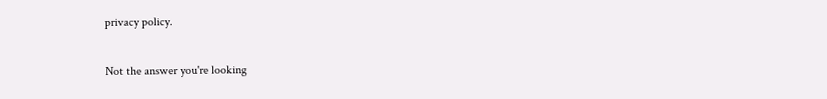privacy policy.

Not the answer you're looking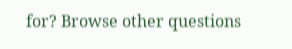for? Browse other questions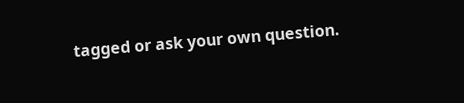tagged or ask your own question.